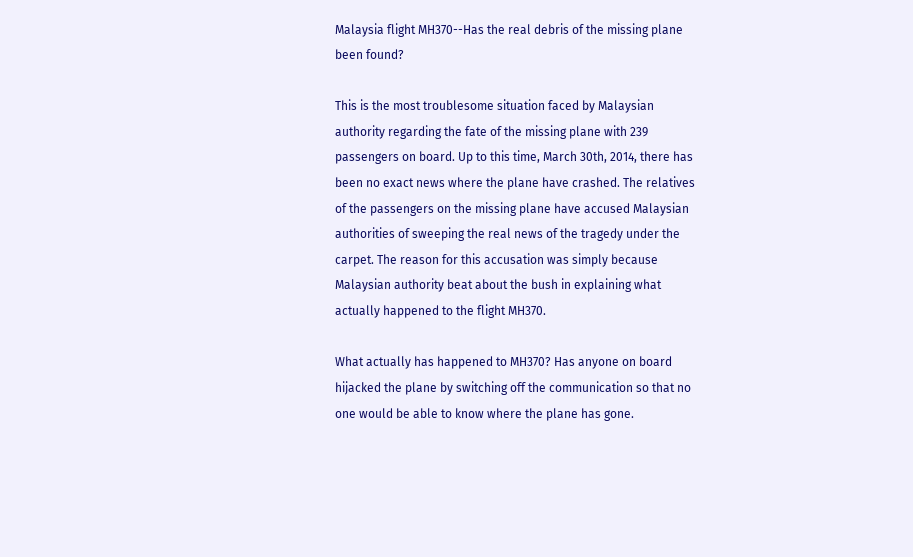Malaysia flight MH370--Has the real debris of the missing plane been found?

This is the most troublesome situation faced by Malaysian authority regarding the fate of the missing plane with 239 passengers on board. Up to this time, March 30th, 2014, there has been no exact news where the plane have crashed. The relatives of the passengers on the missing plane have accused Malaysian authorities of sweeping the real news of the tragedy under the carpet. The reason for this accusation was simply because Malaysian authority beat about the bush in explaining what actually happened to the flight MH370.

What actually has happened to MH370? Has anyone on board hijacked the plane by switching off the communication so that no one would be able to know where the plane has gone.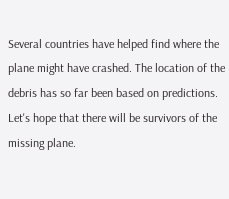Several countries have helped find where the plane might have crashed. The location of the debris has so far been based on predictions. Let's hope that there will be survivors of the missing plane.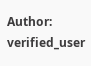Author: verified_user